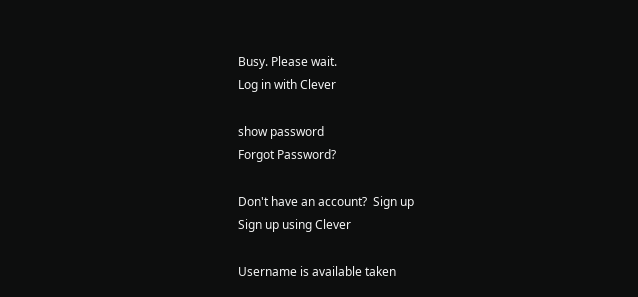Busy. Please wait.
Log in with Clever

show password
Forgot Password?

Don't have an account?  Sign up
Sign up using Clever

Username is available taken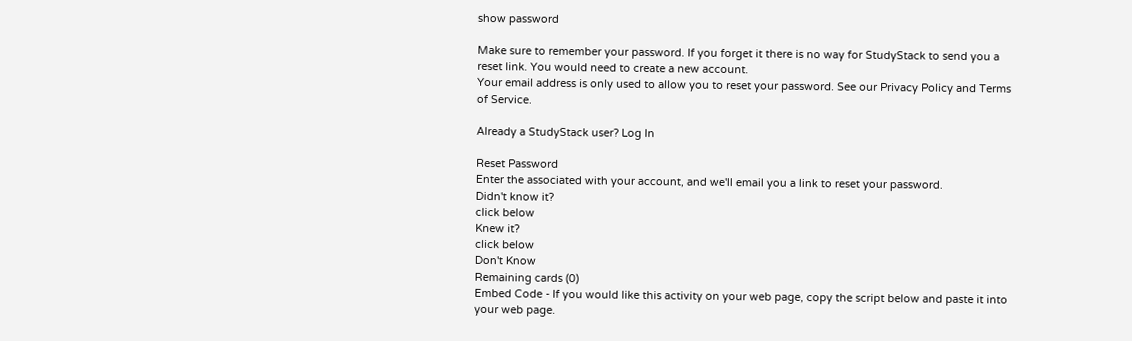show password

Make sure to remember your password. If you forget it there is no way for StudyStack to send you a reset link. You would need to create a new account.
Your email address is only used to allow you to reset your password. See our Privacy Policy and Terms of Service.

Already a StudyStack user? Log In

Reset Password
Enter the associated with your account, and we'll email you a link to reset your password.
Didn't know it?
click below
Knew it?
click below
Don't Know
Remaining cards (0)
Embed Code - If you would like this activity on your web page, copy the script below and paste it into your web page.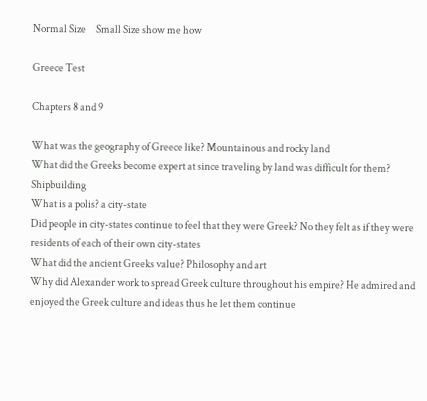Normal Size     Small Size show me how

Greece Test

Chapters 8 and 9

What was the geography of Greece like? Mountainous and rocky land
What did the Greeks become expert at since traveling by land was difficult for them? Shipbuilding
What is a polis? a city-state
Did people in city-states continue to feel that they were Greek? No they felt as if they were residents of each of their own city-states
What did the ancient Greeks value? Philosophy and art
Why did Alexander work to spread Greek culture throughout his empire? He admired and enjoyed the Greek culture and ideas thus he let them continue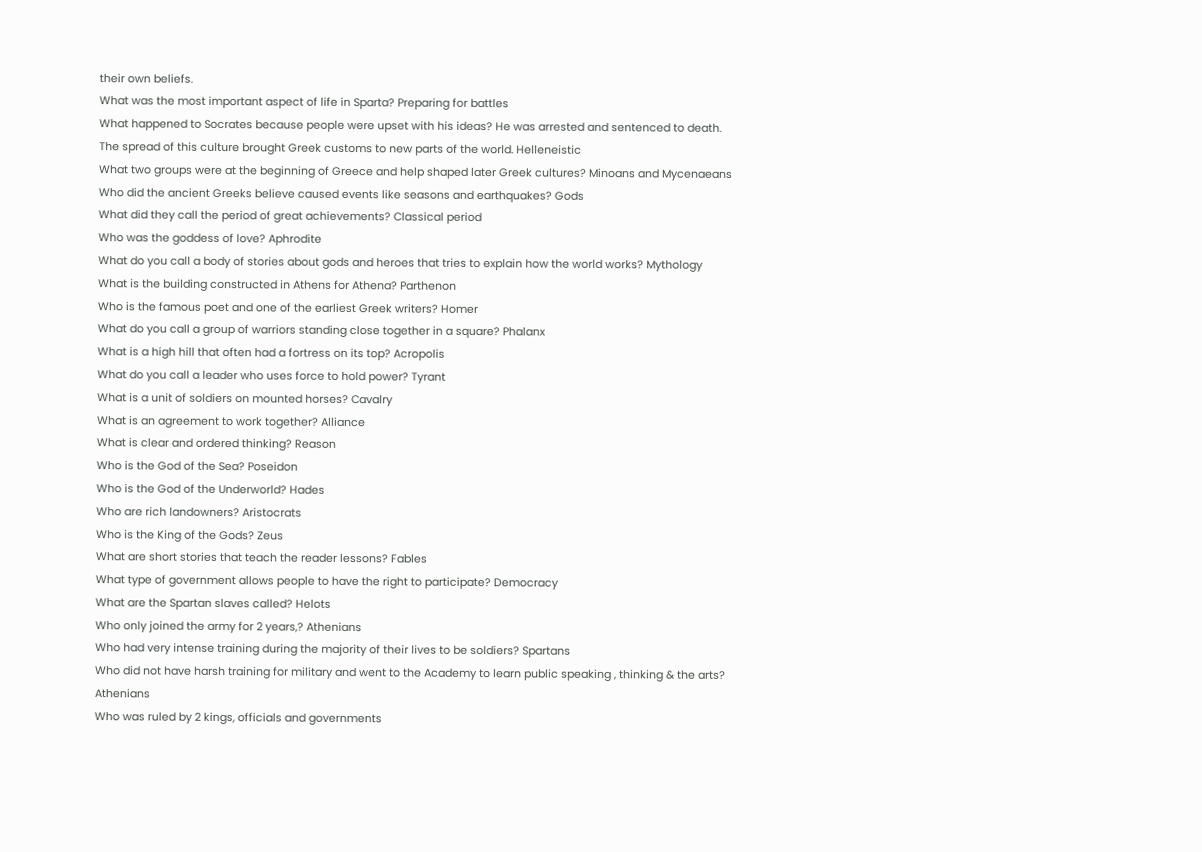their own beliefs.
What was the most important aspect of life in Sparta? Preparing for battles
What happened to Socrates because people were upset with his ideas? He was arrested and sentenced to death.
The spread of this culture brought Greek customs to new parts of the world. Helleneistic
What two groups were at the beginning of Greece and help shaped later Greek cultures? Minoans and Mycenaeans
Who did the ancient Greeks believe caused events like seasons and earthquakes? Gods
What did they call the period of great achievements? Classical period
Who was the goddess of love? Aphrodite
What do you call a body of stories about gods and heroes that tries to explain how the world works? Mythology
What is the building constructed in Athens for Athena? Parthenon
Who is the famous poet and one of the earliest Greek writers? Homer
What do you call a group of warriors standing close together in a square? Phalanx
What is a high hill that often had a fortress on its top? Acropolis
What do you call a leader who uses force to hold power? Tyrant
What is a unit of soldiers on mounted horses? Cavalry
What is an agreement to work together? Alliance
What is clear and ordered thinking? Reason
Who is the God of the Sea? Poseidon
Who is the God of the Underworld? Hades
Who are rich landowners? Aristocrats
Who is the King of the Gods? Zeus
What are short stories that teach the reader lessons? Fables
What type of government allows people to have the right to participate? Democracy
What are the Spartan slaves called? Helots
Who only joined the army for 2 years,? Athenians
Who had very intense training during the majority of their lives to be soldiers? Spartans
Who did not have harsh training for military and went to the Academy to learn public speaking , thinking & the arts? Athenians
Who was ruled by 2 kings, officials and governments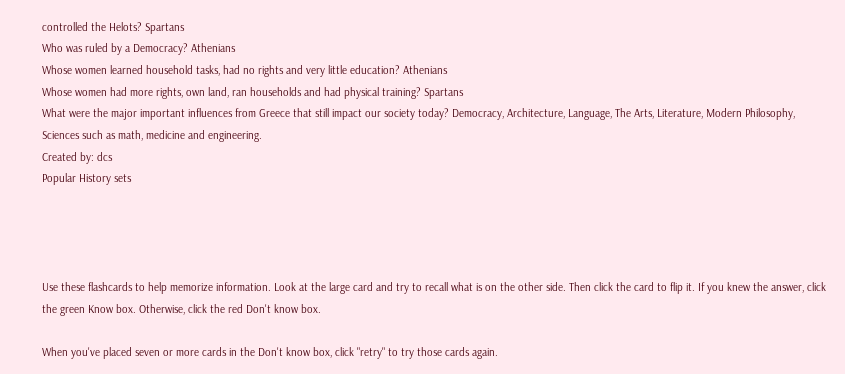controlled the Helots? Spartans
Who was ruled by a Democracy? Athenians
Whose women learned household tasks, had no rights and very little education? Athenians
Whose women had more rights, own land, ran households and had physical training? Spartans
What were the major important influences from Greece that still impact our society today? Democracy, Architecture, Language, The Arts, Literature, Modern Philosophy, Sciences such as math, medicine and engineering.
Created by: dcs
Popular History sets




Use these flashcards to help memorize information. Look at the large card and try to recall what is on the other side. Then click the card to flip it. If you knew the answer, click the green Know box. Otherwise, click the red Don't know box.

When you've placed seven or more cards in the Don't know box, click "retry" to try those cards again.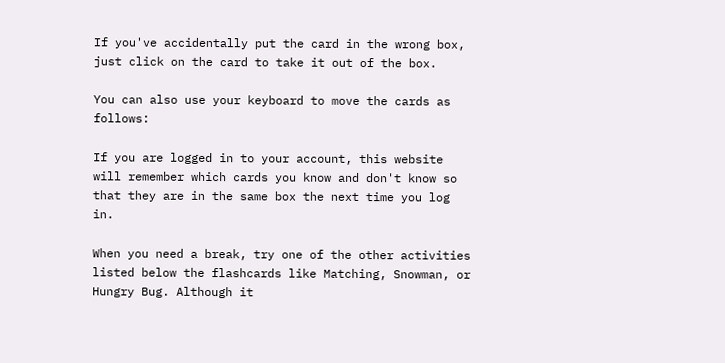If you've accidentally put the card in the wrong box, just click on the card to take it out of the box.

You can also use your keyboard to move the cards as follows:

If you are logged in to your account, this website will remember which cards you know and don't know so that they are in the same box the next time you log in.

When you need a break, try one of the other activities listed below the flashcards like Matching, Snowman, or Hungry Bug. Although it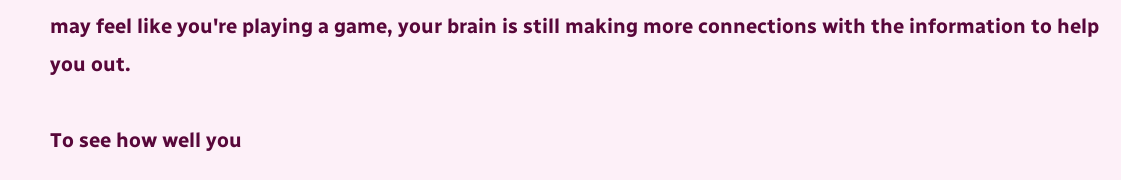may feel like you're playing a game, your brain is still making more connections with the information to help you out.

To see how well you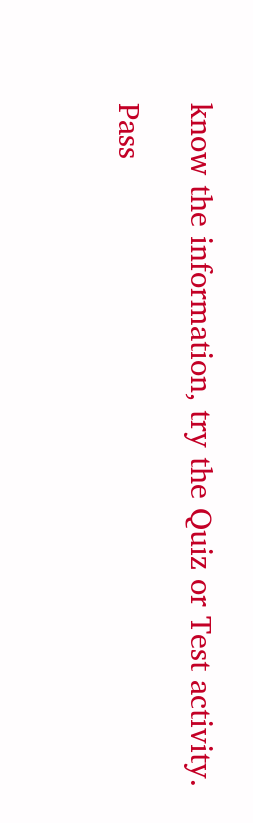know the information, try the Quiz or Test activity.

Pass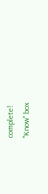complete!
"Know" box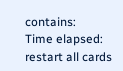contains:
Time elapsed:
restart all cards